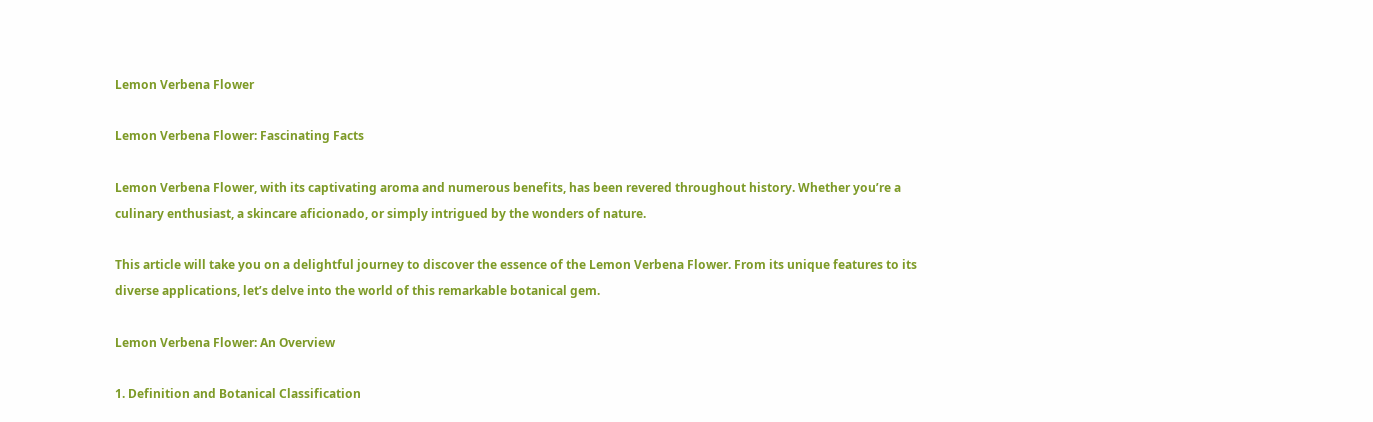Lemon Verbena Flower

Lemon Verbena Flower: Fascinating Facts

Lemon Verbena Flower, with its captivating aroma and numerous benefits, has been revered throughout history. Whether you’re a culinary enthusiast, a skincare aficionado, or simply intrigued by the wonders of nature.

This article will take you on a delightful journey to discover the essence of the Lemon Verbena Flower. From its unique features to its diverse applications, let’s delve into the world of this remarkable botanical gem.

Lemon Verbena Flower: An Overview

1. Definition and Botanical Classification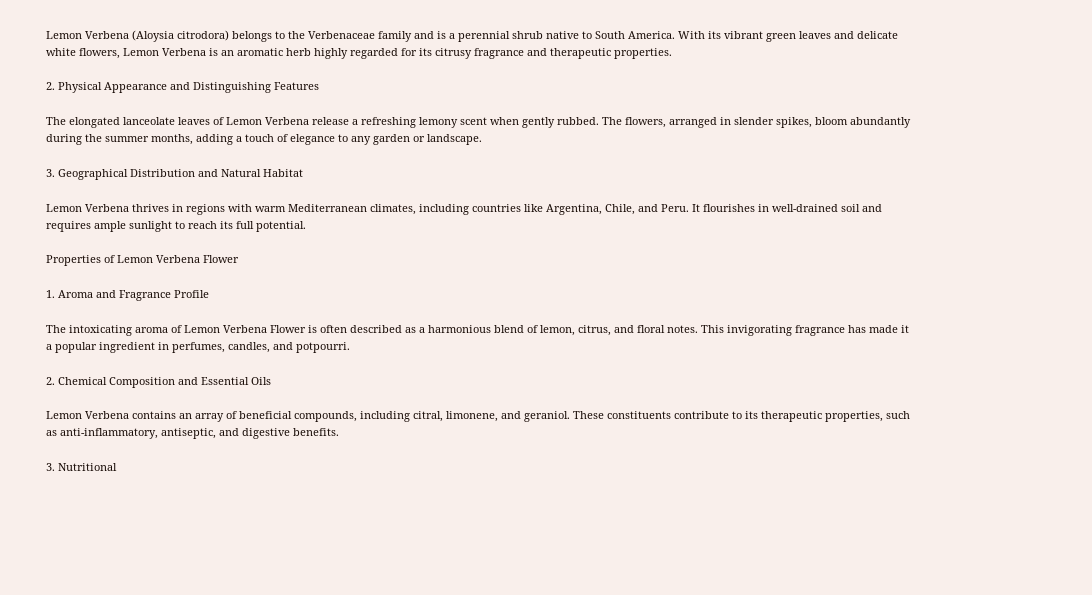Lemon Verbena (Aloysia citrodora) belongs to the Verbenaceae family and is a perennial shrub native to South America. With its vibrant green leaves and delicate white flowers, Lemon Verbena is an aromatic herb highly regarded for its citrusy fragrance and therapeutic properties.

2. Physical Appearance and Distinguishing Features

The elongated lanceolate leaves of Lemon Verbena release a refreshing lemony scent when gently rubbed. The flowers, arranged in slender spikes, bloom abundantly during the summer months, adding a touch of elegance to any garden or landscape.

3. Geographical Distribution and Natural Habitat

Lemon Verbena thrives in regions with warm Mediterranean climates, including countries like Argentina, Chile, and Peru. It flourishes in well-drained soil and requires ample sunlight to reach its full potential.

Properties of Lemon Verbena Flower

1. Aroma and Fragrance Profile

The intoxicating aroma of Lemon Verbena Flower is often described as a harmonious blend of lemon, citrus, and floral notes. This invigorating fragrance has made it a popular ingredient in perfumes, candles, and potpourri.

2. Chemical Composition and Essential Oils

Lemon Verbena contains an array of beneficial compounds, including citral, limonene, and geraniol. These constituents contribute to its therapeutic properties, such as anti-inflammatory, antiseptic, and digestive benefits.

3. Nutritional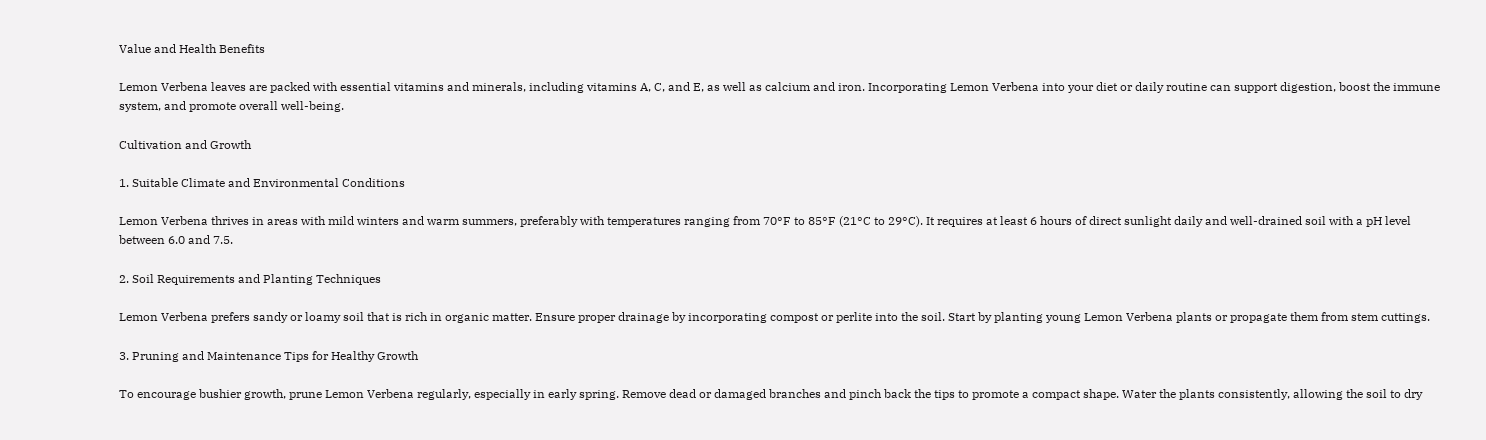Value and Health Benefits

Lemon Verbena leaves are packed with essential vitamins and minerals, including vitamins A, C, and E, as well as calcium and iron. Incorporating Lemon Verbena into your diet or daily routine can support digestion, boost the immune system, and promote overall well-being.

Cultivation and Growth

1. Suitable Climate and Environmental Conditions

Lemon Verbena thrives in areas with mild winters and warm summers, preferably with temperatures ranging from 70°F to 85°F (21°C to 29°C). It requires at least 6 hours of direct sunlight daily and well-drained soil with a pH level between 6.0 and 7.5.

2. Soil Requirements and Planting Techniques

Lemon Verbena prefers sandy or loamy soil that is rich in organic matter. Ensure proper drainage by incorporating compost or perlite into the soil. Start by planting young Lemon Verbena plants or propagate them from stem cuttings.

3. Pruning and Maintenance Tips for Healthy Growth

To encourage bushier growth, prune Lemon Verbena regularly, especially in early spring. Remove dead or damaged branches and pinch back the tips to promote a compact shape. Water the plants consistently, allowing the soil to dry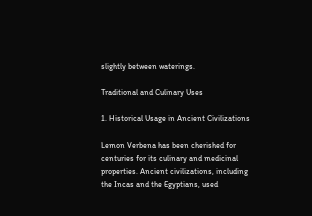slightly between waterings.

Traditional and Culinary Uses

1. Historical Usage in Ancient Civilizations

Lemon Verbena has been cherished for centuries for its culinary and medicinal properties. Ancient civilizations, including the Incas and the Egyptians, used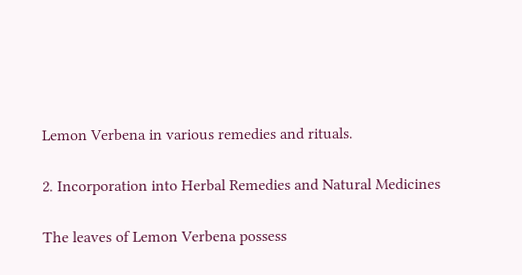Lemon Verbena in various remedies and rituals.

2. Incorporation into Herbal Remedies and Natural Medicines

The leaves of Lemon Verbena possess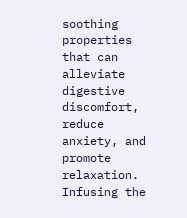soothing properties that can alleviate digestive discomfort, reduce anxiety, and promote relaxation. Infusing the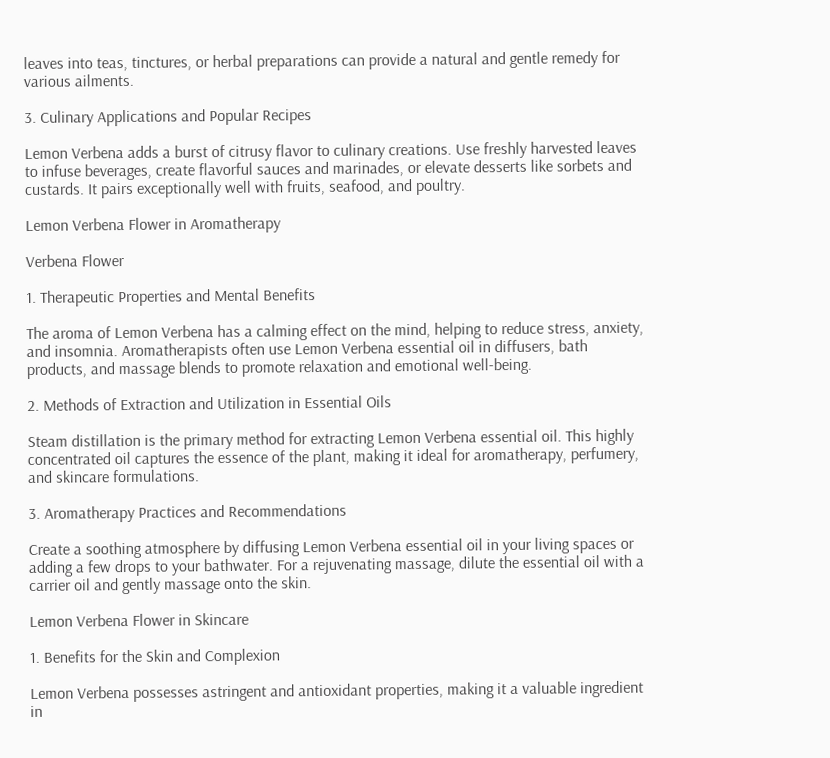leaves into teas, tinctures, or herbal preparations can provide a natural and gentle remedy for various ailments.

3. Culinary Applications and Popular Recipes

Lemon Verbena adds a burst of citrusy flavor to culinary creations. Use freshly harvested leaves to infuse beverages, create flavorful sauces and marinades, or elevate desserts like sorbets and custards. It pairs exceptionally well with fruits, seafood, and poultry.

Lemon Verbena Flower in Aromatherapy

Verbena Flower

1. Therapeutic Properties and Mental Benefits

The aroma of Lemon Verbena has a calming effect on the mind, helping to reduce stress, anxiety, and insomnia. Aromatherapists often use Lemon Verbena essential oil in diffusers, bath products, and massage blends to promote relaxation and emotional well-being.

2. Methods of Extraction and Utilization in Essential Oils

Steam distillation is the primary method for extracting Lemon Verbena essential oil. This highly concentrated oil captures the essence of the plant, making it ideal for aromatherapy, perfumery, and skincare formulations.

3. Aromatherapy Practices and Recommendations

Create a soothing atmosphere by diffusing Lemon Verbena essential oil in your living spaces or adding a few drops to your bathwater. For a rejuvenating massage, dilute the essential oil with a carrier oil and gently massage onto the skin.

Lemon Verbena Flower in Skincare

1. Benefits for the Skin and Complexion

Lemon Verbena possesses astringent and antioxidant properties, making it a valuable ingredient in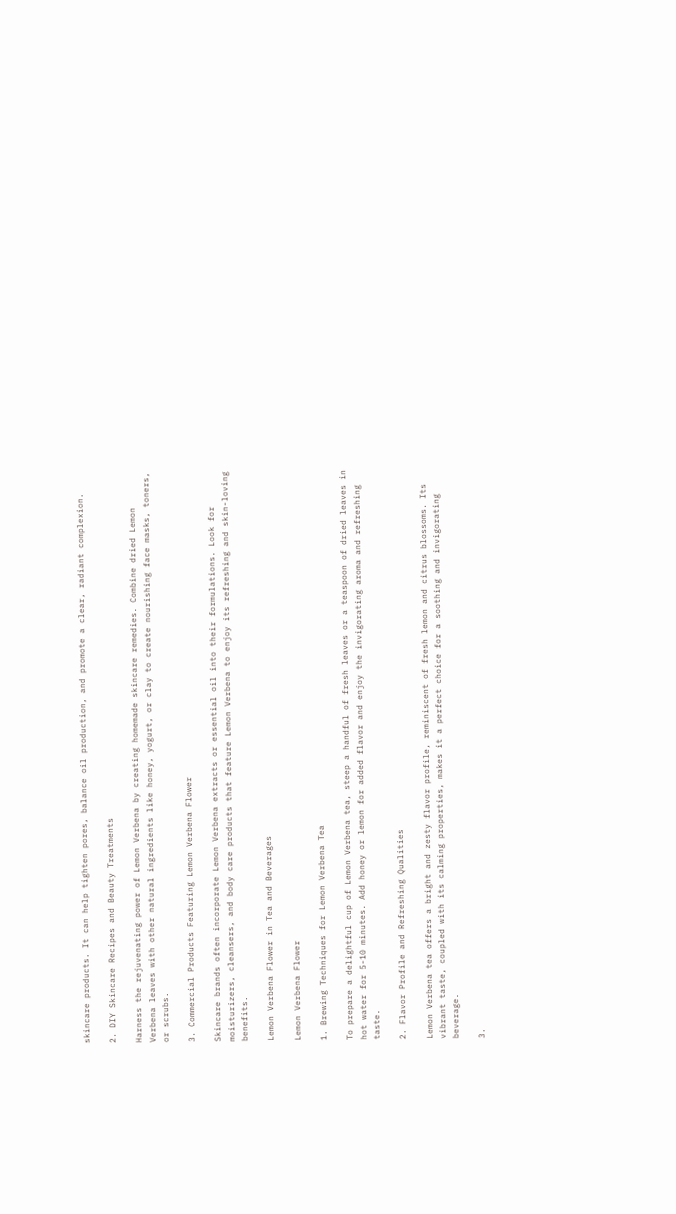skincare products. It can help tighten pores, balance oil production, and promote a clear, radiant complexion.

2. DIY Skincare Recipes and Beauty Treatments

Harness the rejuvenating power of Lemon Verbena by creating homemade skincare remedies. Combine dried Lemon Verbena leaves with other natural ingredients like honey, yogurt, or clay to create nourishing face masks, toners, or scrubs.

3. Commercial Products Featuring Lemon Verbena Flower

Skincare brands often incorporate Lemon Verbena extracts or essential oil into their formulations. Look for moisturizers, cleansers, and body care products that feature Lemon Verbena to enjoy its refreshing and skin-loving benefits.

Lemon Verbena Flower in Tea and Beverages

Lemon Verbena Flower

1. Brewing Techniques for Lemon Verbena Tea

To prepare a delightful cup of Lemon Verbena tea, steep a handful of fresh leaves or a teaspoon of dried leaves in hot water for 5-10 minutes. Add honey or lemon for added flavor and enjoy the invigorating aroma and refreshing taste.

2. Flavor Profile and Refreshing Qualities

Lemon Verbena tea offers a bright and zesty flavor profile, reminiscent of fresh lemon and citrus blossoms. Its vibrant taste, coupled with its calming properties, makes it a perfect choice for a soothing and invigorating beverage.

3.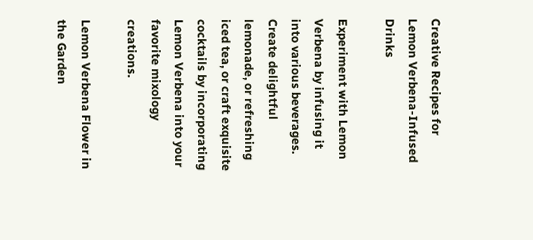Creative Recipes for Lemon Verbena-Infused Drinks

Experiment with Lemon Verbena by infusing it into various beverages. Create delightful lemonade, or refreshing iced tea, or craft exquisite cocktails by incorporating Lemon Verbena into your favorite mixology creations.

Lemon Verbena Flower in the Garden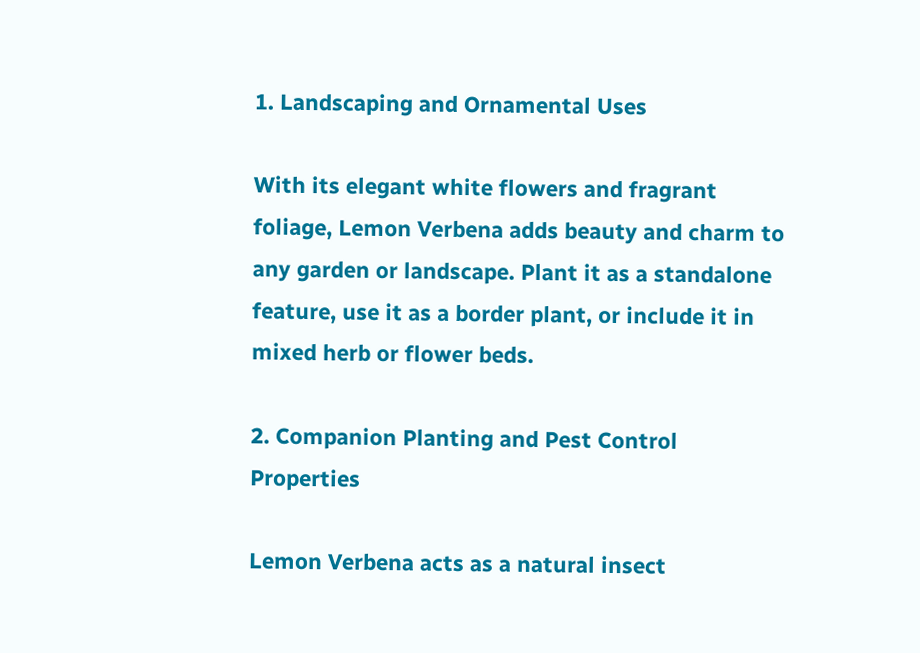1. Landscaping and Ornamental Uses

With its elegant white flowers and fragrant foliage, Lemon Verbena adds beauty and charm to any garden or landscape. Plant it as a standalone feature, use it as a border plant, or include it in mixed herb or flower beds.

2. Companion Planting and Pest Control Properties

Lemon Verbena acts as a natural insect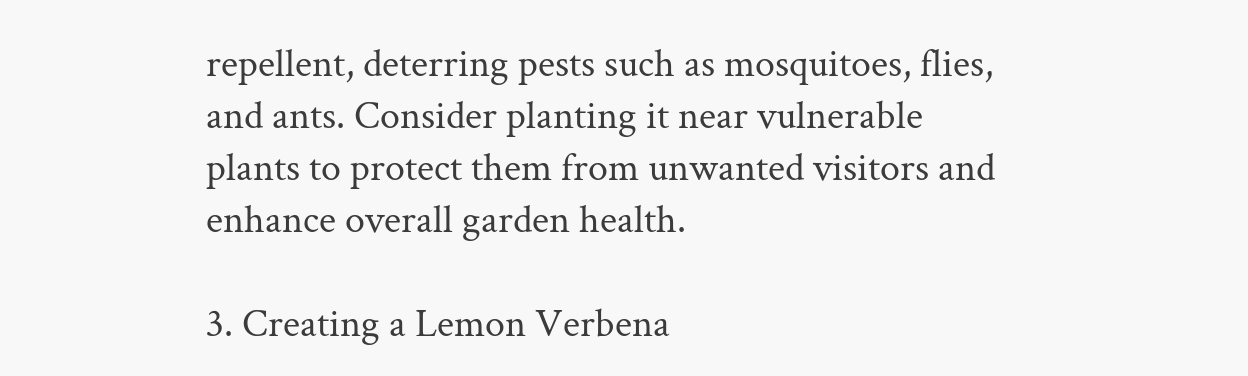repellent, deterring pests such as mosquitoes, flies, and ants. Consider planting it near vulnerable plants to protect them from unwanted visitors and enhance overall garden health.

3. Creating a Lemon Verbena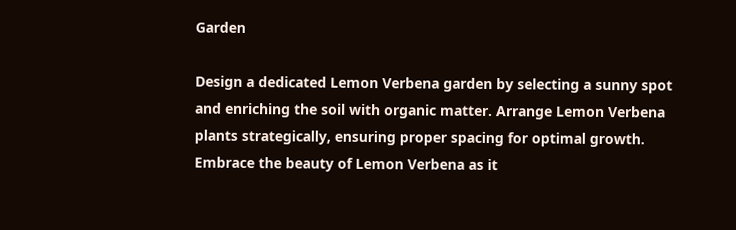Garden

Design a dedicated Lemon Verbena garden by selecting a sunny spot and enriching the soil with organic matter. Arrange Lemon Verbena plants strategically, ensuring proper spacing for optimal growth. Embrace the beauty of Lemon Verbena as it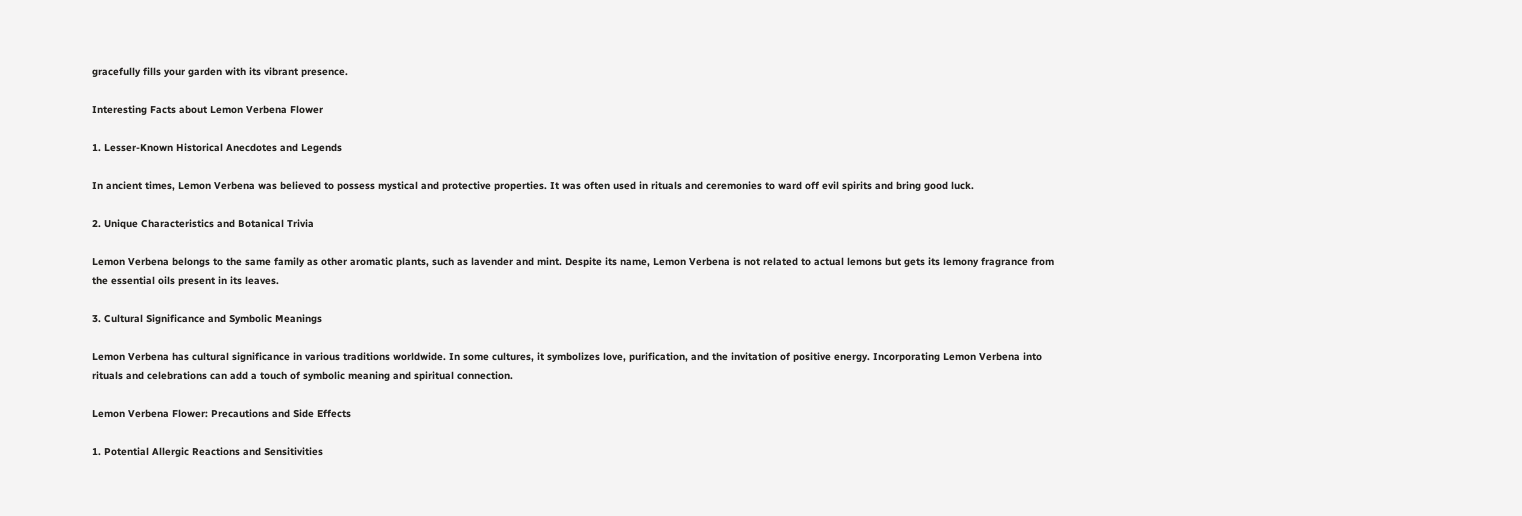gracefully fills your garden with its vibrant presence.

Interesting Facts about Lemon Verbena Flower

1. Lesser-Known Historical Anecdotes and Legends

In ancient times, Lemon Verbena was believed to possess mystical and protective properties. It was often used in rituals and ceremonies to ward off evil spirits and bring good luck.

2. Unique Characteristics and Botanical Trivia

Lemon Verbena belongs to the same family as other aromatic plants, such as lavender and mint. Despite its name, Lemon Verbena is not related to actual lemons but gets its lemony fragrance from the essential oils present in its leaves.

3. Cultural Significance and Symbolic Meanings

Lemon Verbena has cultural significance in various traditions worldwide. In some cultures, it symbolizes love, purification, and the invitation of positive energy. Incorporating Lemon Verbena into rituals and celebrations can add a touch of symbolic meaning and spiritual connection.

Lemon Verbena Flower: Precautions and Side Effects

1. Potential Allergic Reactions and Sensitivities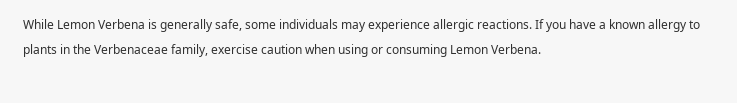While Lemon Verbena is generally safe, some individuals may experience allergic reactions. If you have a known allergy to plants in the Verbenaceae family, exercise caution when using or consuming Lemon Verbena.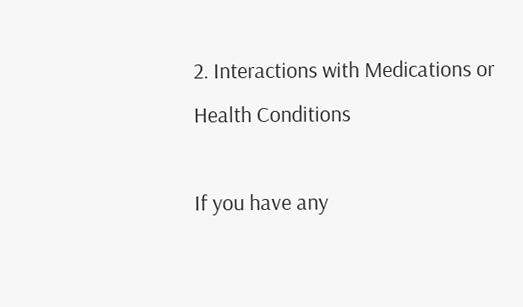2. Interactions with Medications or Health Conditions

If you have any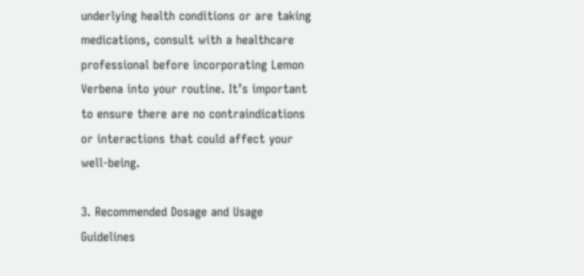underlying health conditions or are taking medications, consult with a healthcare professional before incorporating Lemon Verbena into your routine. It’s important to ensure there are no contraindications or interactions that could affect your well-being.

3. Recommended Dosage and Usage Guidelines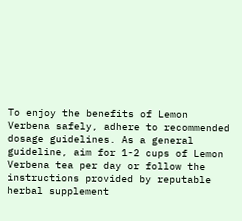To enjoy the benefits of Lemon Verbena safely, adhere to recommended dosage guidelines. As a general guideline, aim for 1-2 cups of Lemon Verbena tea per day or follow the instructions provided by reputable herbal supplement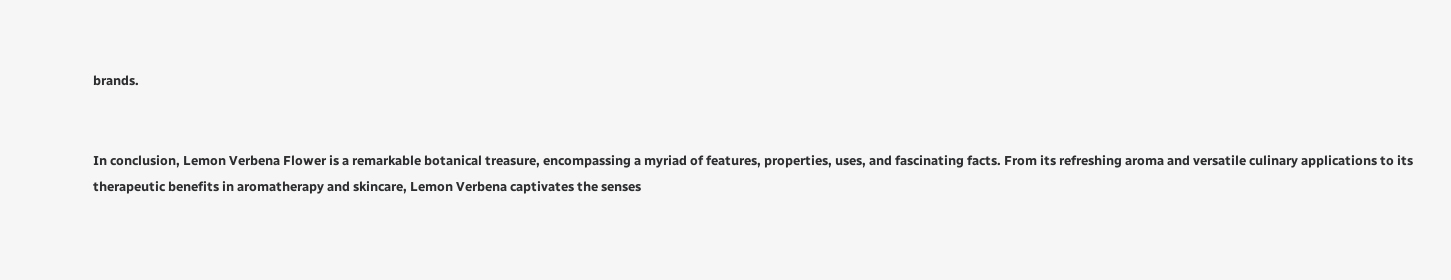brands.


In conclusion, Lemon Verbena Flower is a remarkable botanical treasure, encompassing a myriad of features, properties, uses, and fascinating facts. From its refreshing aroma and versatile culinary applications to its therapeutic benefits in aromatherapy and skincare, Lemon Verbena captivates the senses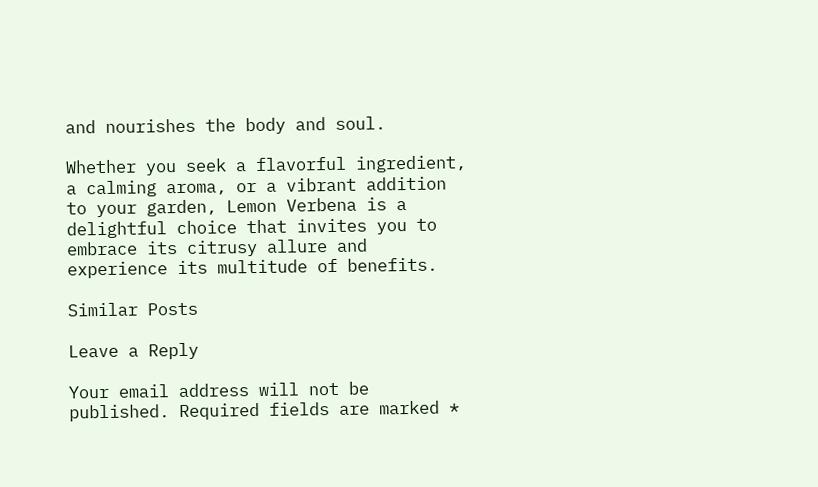and nourishes the body and soul.

Whether you seek a flavorful ingredient, a calming aroma, or a vibrant addition to your garden, Lemon Verbena is a delightful choice that invites you to embrace its citrusy allure and experience its multitude of benefits.

Similar Posts

Leave a Reply

Your email address will not be published. Required fields are marked *